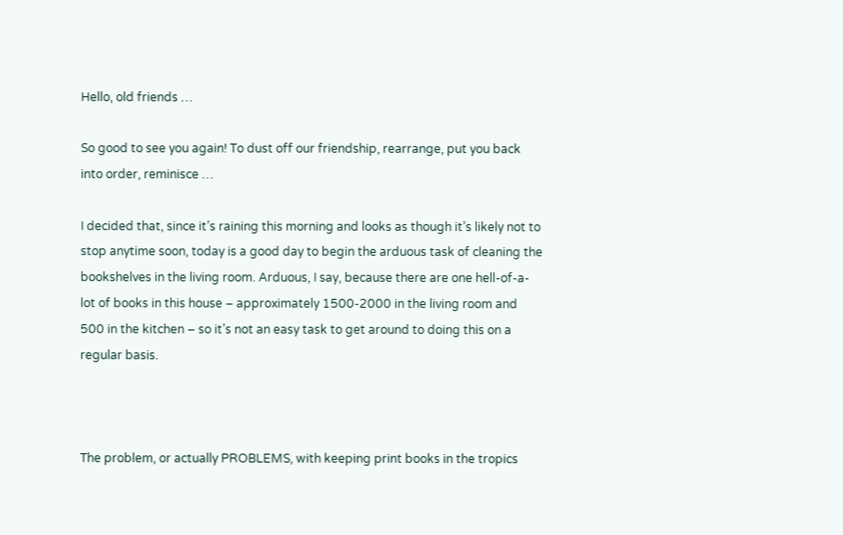Hello, old friends …

So good to see you again! To dust off our friendship, rearrange, put you back into order, reminisce …

I decided that, since it’s raining this morning and looks as though it’s likely not to stop anytime soon, today is a good day to begin the arduous task of cleaning the bookshelves in the living room. Arduous, I say, because there are one hell-of-a-lot of books in this house – approximately 1500-2000 in the living room and 500 in the kitchen – so it’s not an easy task to get around to doing this on a regular basis.



The problem, or actually PROBLEMS, with keeping print books in the tropics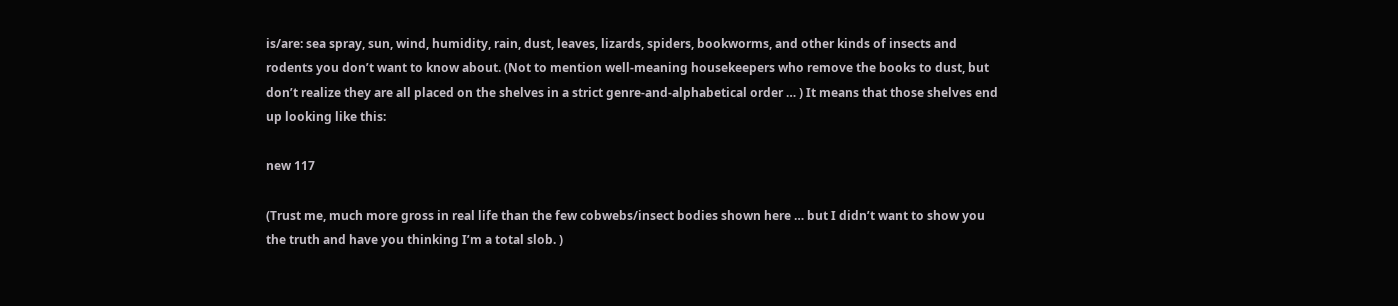is/are: sea spray, sun, wind, humidity, rain, dust, leaves, lizards, spiders, bookworms, and other kinds of insects and rodents you don’t want to know about. (Not to mention well-meaning housekeepers who remove the books to dust, but don’t realize they are all placed on the shelves in a strict genre-and-alphabetical order … ) It means that those shelves end up looking like this:

new 117

(Trust me, much more gross in real life than the few cobwebs/insect bodies shown here … but I didn’t want to show you the truth and have you thinking I’m a total slob. )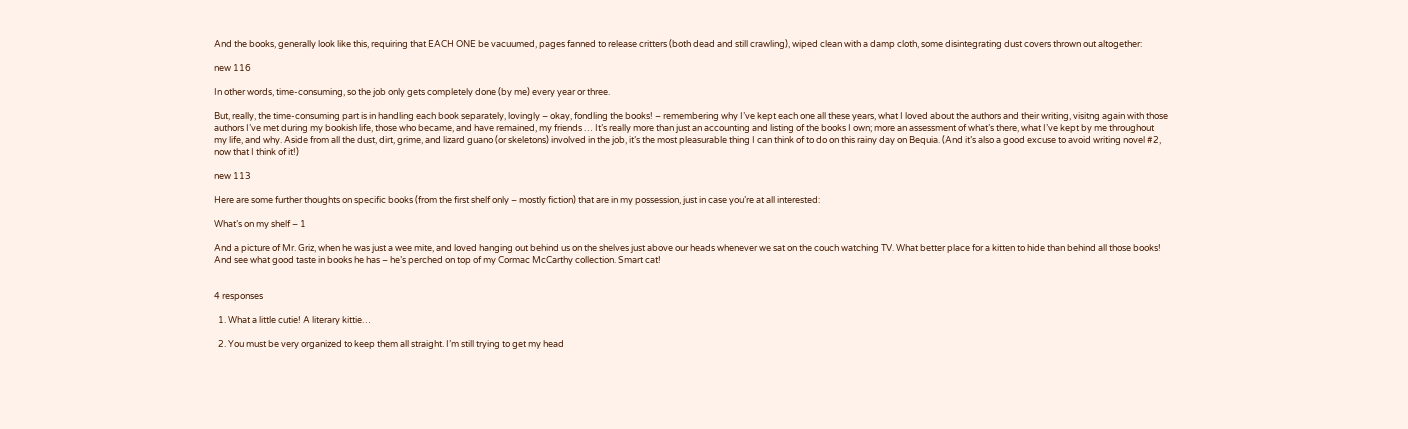And the books, generally look like this, requiring that EACH ONE be vacuumed, pages fanned to release critters (both dead and still crawling), wiped clean with a damp cloth, some disintegrating dust covers thrown out altogether:

new 116

In other words, time-consuming, so the job only gets completely done (by me) every year or three.

But, really, the time-consuming part is in handling each book separately, lovingly – okay, fondling the books! – remembering why I’ve kept each one all these years, what I loved about the authors and their writing, visitng again with those authors I’ve met during my bookish life, those who became, and have remained, my friends … It’s really more than just an accounting and listing of the books I own; more an assessment of what’s there, what I’ve kept by me throughout my life, and why. Aside from all the dust, dirt, grime, and lizard guano (or skeletons) involved in the job, it’s the most pleasurable thing I can think of to do on this rainy day on Bequia. (And it’s also a good excuse to avoid writing novel #2, now that I think of it!)

new 113

Here are some further thoughts on specific books (from the first shelf only – mostly fiction) that are in my possession, just in case you’re at all interested:

What’s on my shelf – 1

And a picture of Mr. Griz, when he was just a wee mite, and loved hanging out behind us on the shelves just above our heads whenever we sat on the couch watching TV. What better place for a kitten to hide than behind all those books! And see what good taste in books he has – he’s perched on top of my Cormac McCarthy collection. Smart cat!


4 responses

  1. What a little cutie! A literary kittie…

  2. You must be very organized to keep them all straight. I’m still trying to get my head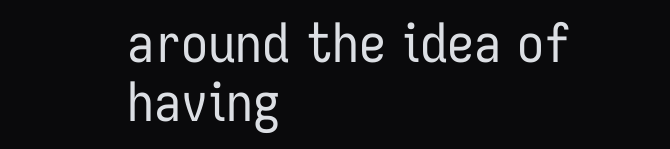around the idea of having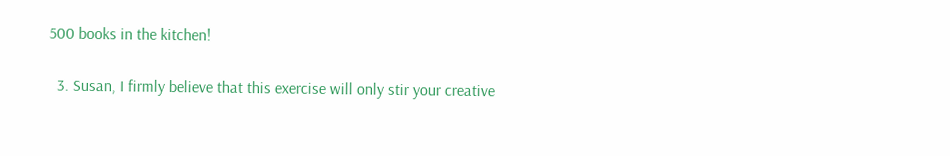500 books in the kitchen!

  3. Susan, I firmly believe that this exercise will only stir your creative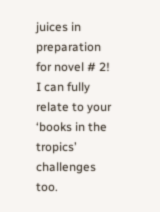juices in preparation for novel # 2! I can fully relate to your ‘books in the tropics’ challenges too.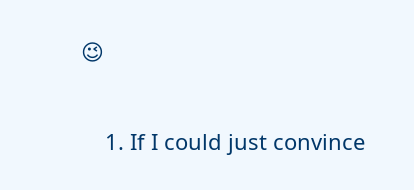😉

    1. If I could just convince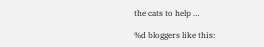the cats to help …

%d bloggers like this: